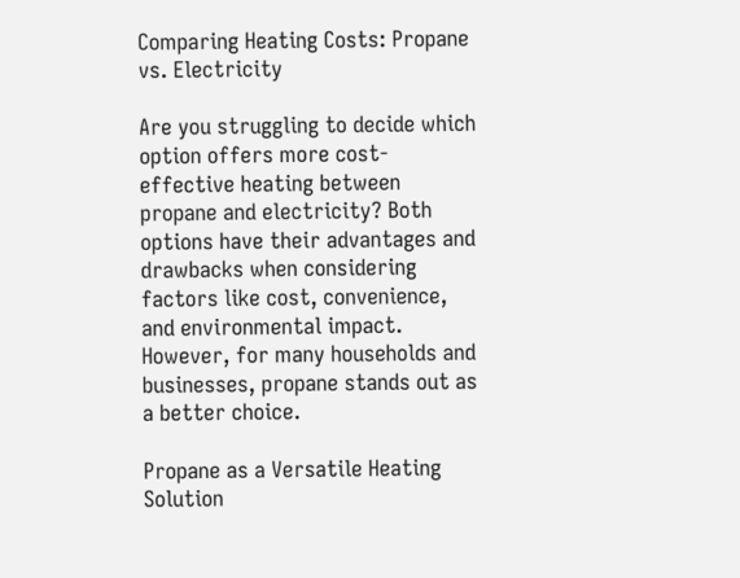Comparing Heating Costs: Propane vs. Electricity

Are you struggling to decide which option offers more cost-effective heating between propane and electricity? Both options have their advantages and drawbacks when considering factors like cost, convenience, and environmental impact. However, for many households and businesses, propane stands out as a better choice.

Propane as a Versatile Heating Solution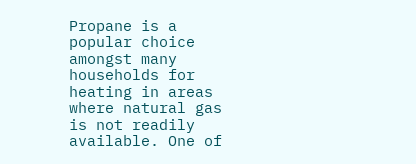Propane is a popular choice amongst many households for heating in areas where natural gas is not readily available. One of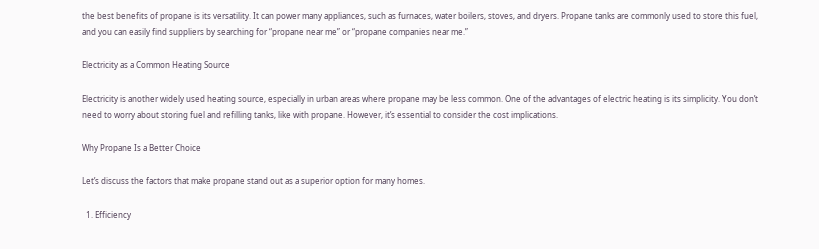the best benefits of propane is its versatility. It can power many appliances, such as furnaces, water boilers, stoves, and dryers. Propane tanks are commonly used to store this fuel, and you can easily find suppliers by searching for “propane near me” or “propane companies near me.”

Electricity as a Common Heating Source

Electricity is another widely used heating source, especially in urban areas where propane may be less common. One of the advantages of electric heating is its simplicity. You don’t need to worry about storing fuel and refilling tanks, like with propane. However, it’s essential to consider the cost implications.

Why Propane Is a Better Choice

Let’s discuss the factors that make propane stand out as a superior option for many homes.

  1. Efficiency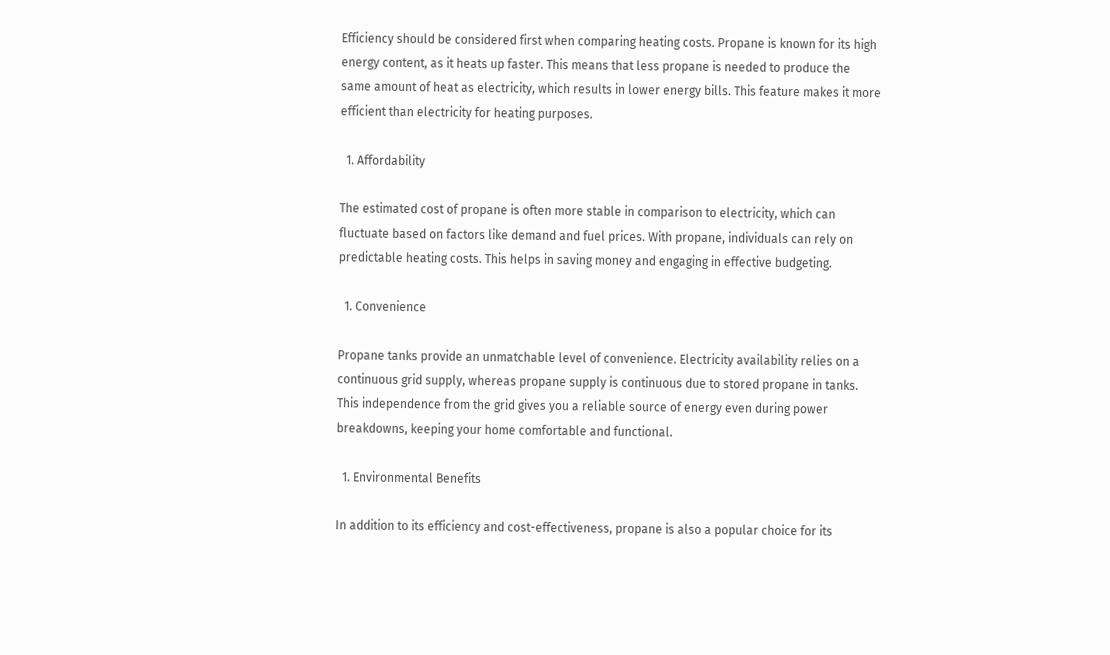Efficiency should be considered first when comparing heating costs. Propane is known for its high energy content, as it heats up faster. This means that less propane is needed to produce the same amount of heat as electricity, which results in lower energy bills. This feature makes it more efficient than electricity for heating purposes.

  1. Affordability

The estimated cost of propane is often more stable in comparison to electricity, which can fluctuate based on factors like demand and fuel prices. With propane, individuals can rely on predictable heating costs. This helps in saving money and engaging in effective budgeting.

  1. Convenience

Propane tanks provide an unmatchable level of convenience. Electricity availability relies on a continuous grid supply, whereas propane supply is continuous due to stored propane in tanks. This independence from the grid gives you a reliable source of energy even during power breakdowns, keeping your home comfortable and functional.

  1. Environmental Benefits

In addition to its efficiency and cost-effectiveness, propane is also a popular choice for its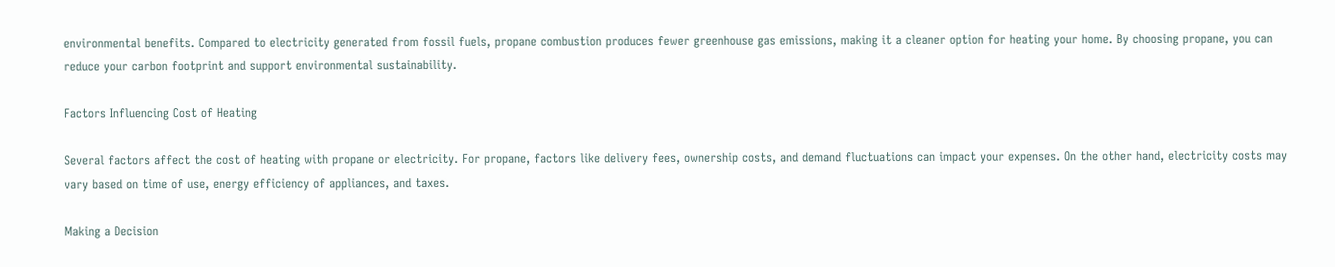environmental benefits. Compared to electricity generated from fossil fuels, propane combustion produces fewer greenhouse gas emissions, making it a cleaner option for heating your home. By choosing propane, you can reduce your carbon footprint and support environmental sustainability.

Factors Influencing Cost of Heating

Several factors affect the cost of heating with propane or electricity. For propane, factors like delivery fees, ownership costs, and demand fluctuations can impact your expenses. On the other hand, electricity costs may vary based on time of use, energy efficiency of appliances, and taxes.

Making a Decision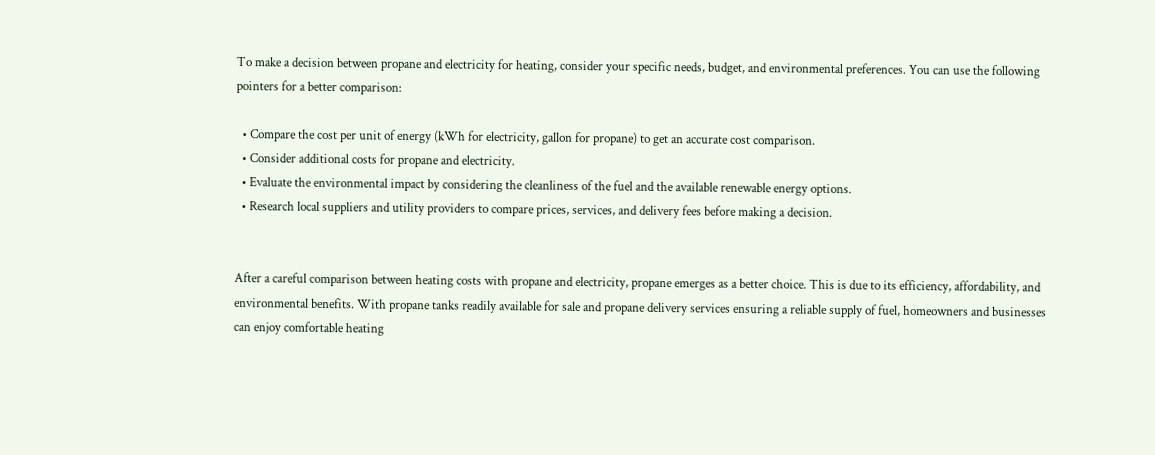To make a decision between propane and electricity for heating, consider your specific needs, budget, and environmental preferences. You can use the following pointers for a better comparison:

  • Compare the cost per unit of energy (kWh for electricity, gallon for propane) to get an accurate cost comparison.
  • Consider additional costs for propane and electricity.
  • Evaluate the environmental impact by considering the cleanliness of the fuel and the available renewable energy options.
  • Research local suppliers and utility providers to compare prices, services, and delivery fees before making a decision.


After a careful comparison between heating costs with propane and electricity, propane emerges as a better choice. This is due to its efficiency, affordability, and environmental benefits. With propane tanks readily available for sale and propane delivery services ensuring a reliable supply of fuel, homeowners and businesses can enjoy comfortable heating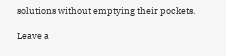solutions without emptying their pockets.

Leave a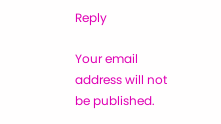Reply

Your email address will not be published.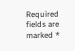Required fields are marked *